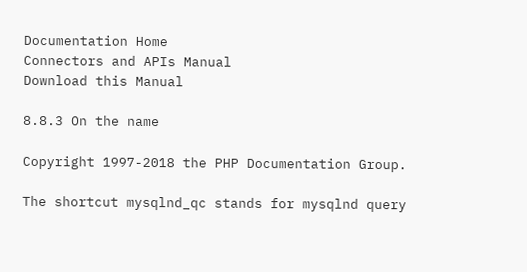Documentation Home
Connectors and APIs Manual
Download this Manual

8.8.3 On the name

Copyright 1997-2018 the PHP Documentation Group.

The shortcut mysqlnd_qc stands for mysqlnd query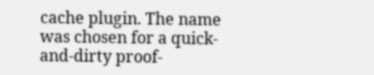cache plugin. The name was chosen for a quick-and-dirty proof-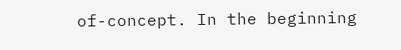of-concept. In the beginning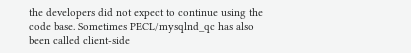the developers did not expect to continue using the code base. Sometimes PECL/mysqlnd_qc has also been called client-side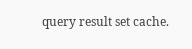query result set cache.